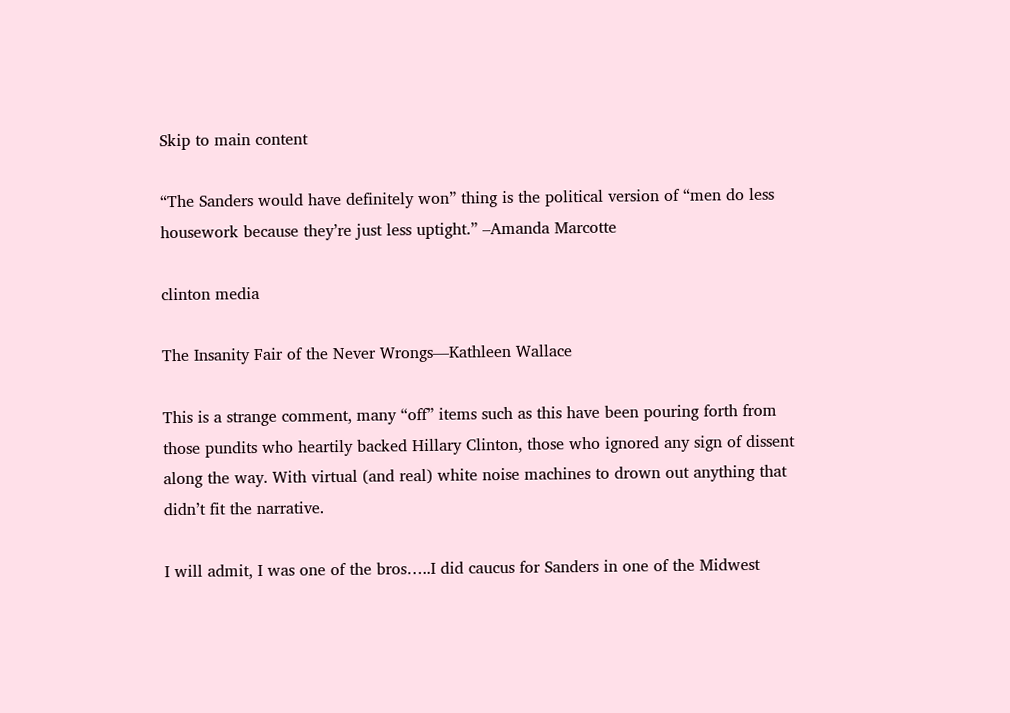Skip to main content

“The Sanders would have definitely won” thing is the political version of “men do less housework because they’re just less uptight.” –Amanda Marcotte

clinton media

The Insanity Fair of the Never Wrongs—Kathleen Wallace

This is a strange comment, many “off” items such as this have been pouring forth from those pundits who heartily backed Hillary Clinton, those who ignored any sign of dissent along the way. With virtual (and real) white noise machines to drown out anything that didn’t fit the narrative.

I will admit, I was one of the bros…..I did caucus for Sanders in one of the Midwest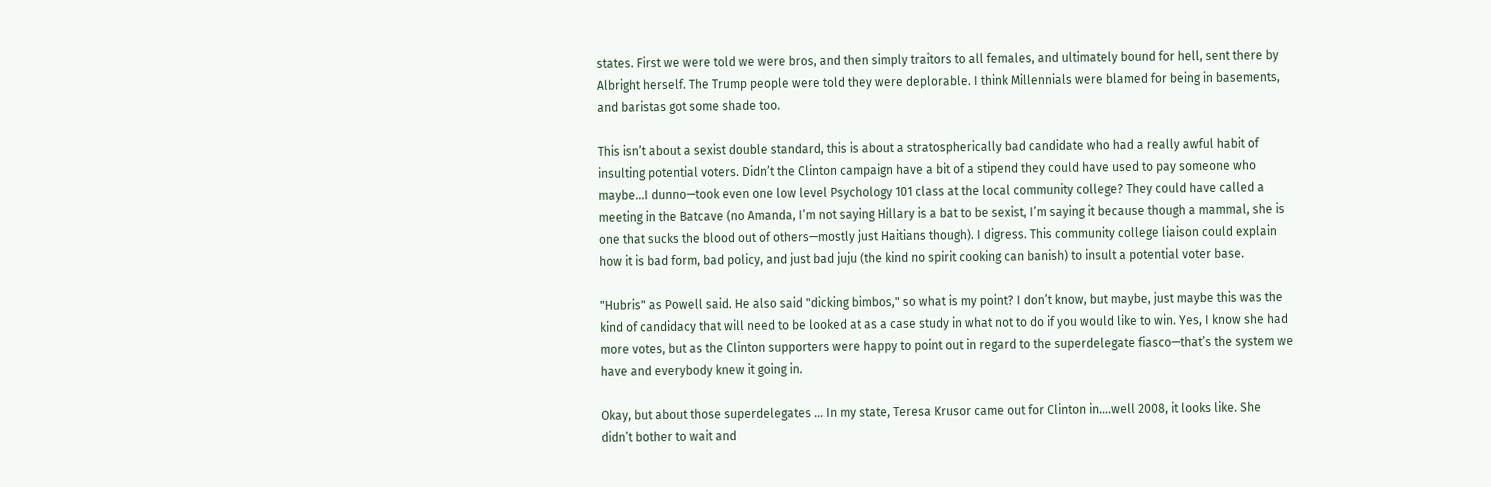states. First we were told we were bros, and then simply traitors to all females, and ultimately bound for hell, sent there by Albright herself. The Trump people were told they were deplorable. I think Millennials were blamed for being in basements, and baristas got some shade too.

This isn’t about a sexist double standard, this is about a stratospherically bad candidate who had a really awful habit of insulting potential voters. Didn’t the Clinton campaign have a bit of a stipend they could have used to pay someone who maybe…I dunno—took even one low level Psychology 101 class at the local community college? They could have called a meeting in the Batcave (no Amanda, I’m not saying Hillary is a bat to be sexist, I’m saying it because though a mammal, she is one that sucks the blood out of others—mostly just Haitians though). I digress. This community college liaison could explain how it is bad form, bad policy, and just bad juju (the kind no spirit cooking can banish) to insult a potential voter base.

"Hubris" as Powell said. He also said "dicking bimbos," so what is my point? I don’t know, but maybe, just maybe this was the kind of candidacy that will need to be looked at as a case study in what not to do if you would like to win. Yes, I know she had more votes, but as the Clinton supporters were happy to point out in regard to the superdelegate fiasco—that’s the system we have and everybody knew it going in.

Okay, but about those superdelegates … In my state, Teresa Krusor came out for Clinton in….well 2008, it looks like. She didn’t bother to wait and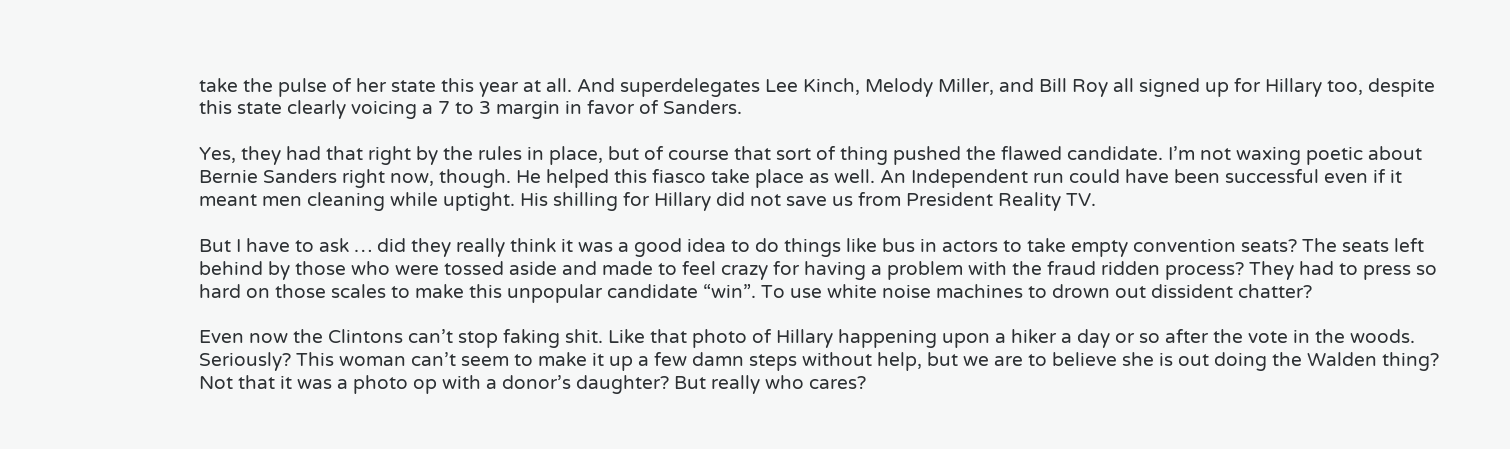take the pulse of her state this year at all. And superdelegates Lee Kinch, Melody Miller, and Bill Roy all signed up for Hillary too, despite this state clearly voicing a 7 to 3 margin in favor of Sanders.

Yes, they had that right by the rules in place, but of course that sort of thing pushed the flawed candidate. I’m not waxing poetic about Bernie Sanders right now, though. He helped this fiasco take place as well. An Independent run could have been successful even if it meant men cleaning while uptight. His shilling for Hillary did not save us from President Reality TV.

But I have to ask … did they really think it was a good idea to do things like bus in actors to take empty convention seats? The seats left behind by those who were tossed aside and made to feel crazy for having a problem with the fraud ridden process? They had to press so hard on those scales to make this unpopular candidate “win”. To use white noise machines to drown out dissident chatter?

Even now the Clintons can’t stop faking shit. Like that photo of Hillary happening upon a hiker a day or so after the vote in the woods. Seriously? This woman can’t seem to make it up a few damn steps without help, but we are to believe she is out doing the Walden thing? Not that it was a photo op with a donor’s daughter? But really who cares?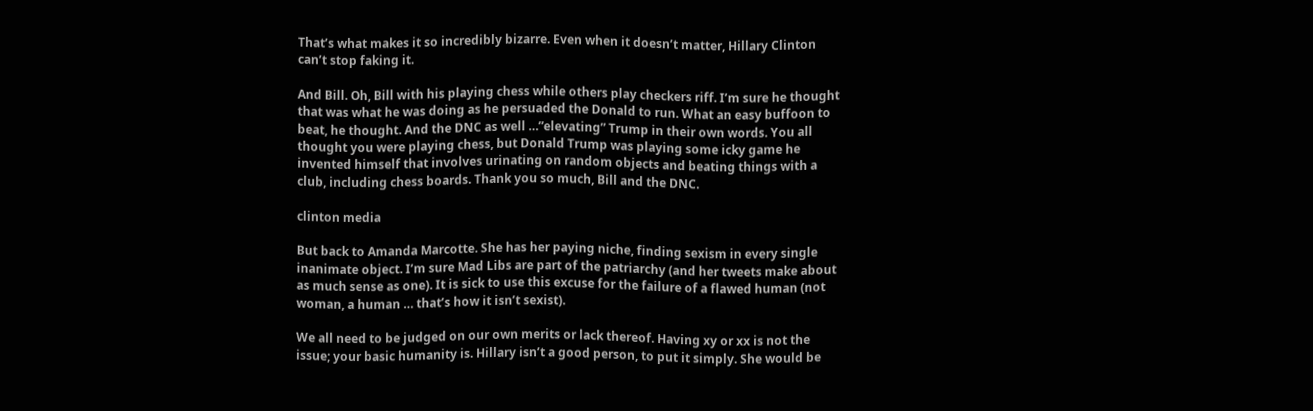That’s what makes it so incredibly bizarre. Even when it doesn’t matter, Hillary Clinton can’t stop faking it.

And Bill. Oh, Bill with his playing chess while others play checkers riff. I’m sure he thought that was what he was doing as he persuaded the Donald to run. What an easy buffoon to beat, he thought. And the DNC as well …”elevating” Trump in their own words. You all thought you were playing chess, but Donald Trump was playing some icky game he invented himself that involves urinating on random objects and beating things with a club, including chess boards. Thank you so much, Bill and the DNC.

clinton media

But back to Amanda Marcotte. She has her paying niche, finding sexism in every single inanimate object. I’m sure Mad Libs are part of the patriarchy (and her tweets make about as much sense as one). It is sick to use this excuse for the failure of a flawed human (not woman, a human … that’s how it isn’t sexist).

We all need to be judged on our own merits or lack thereof. Having xy or xx is not the issue; your basic humanity is. Hillary isn’t a good person, to put it simply. She would be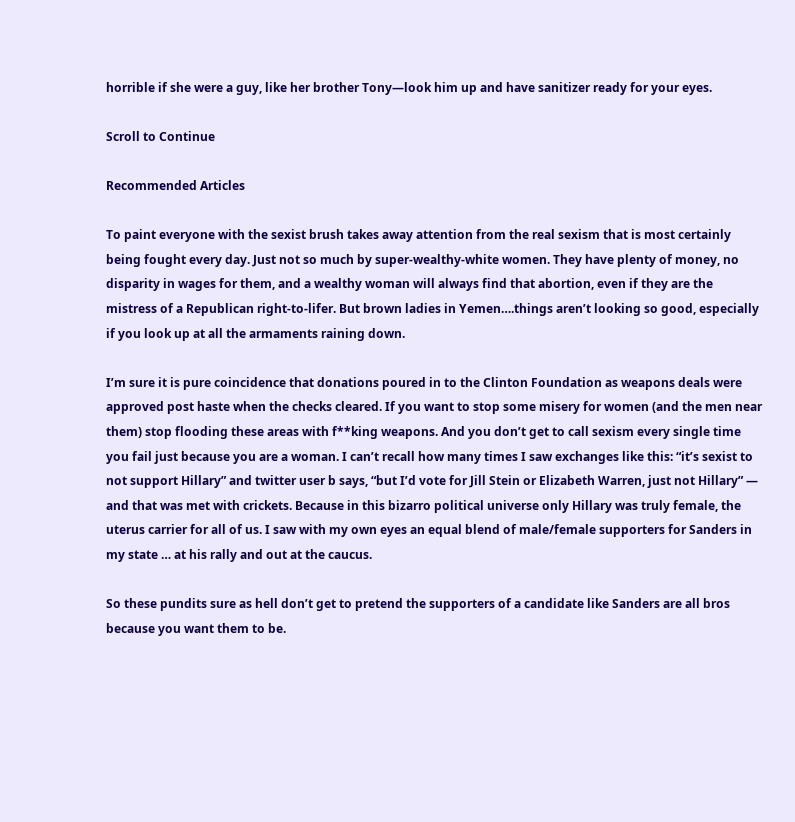horrible if she were a guy, like her brother Tony—look him up and have sanitizer ready for your eyes.

Scroll to Continue

Recommended Articles

To paint everyone with the sexist brush takes away attention from the real sexism that is most certainly being fought every day. Just not so much by super-wealthy-white women. They have plenty of money, no disparity in wages for them, and a wealthy woman will always find that abortion, even if they are the mistress of a Republican right-to-lifer. But brown ladies in Yemen….things aren’t looking so good, especially if you look up at all the armaments raining down.

I’m sure it is pure coincidence that donations poured in to the Clinton Foundation as weapons deals were approved post haste when the checks cleared. If you want to stop some misery for women (and the men near them) stop flooding these areas with f**king weapons. And you don’t get to call sexism every single time you fail just because you are a woman. I can’t recall how many times I saw exchanges like this: “it’s sexist to not support Hillary” and twitter user b says, “but I’d vote for Jill Stein or Elizabeth Warren, just not Hillary” — and that was met with crickets. Because in this bizarro political universe only Hillary was truly female, the uterus carrier for all of us. I saw with my own eyes an equal blend of male/female supporters for Sanders in my state … at his rally and out at the caucus.

So these pundits sure as hell don’t get to pretend the supporters of a candidate like Sanders are all bros because you want them to be.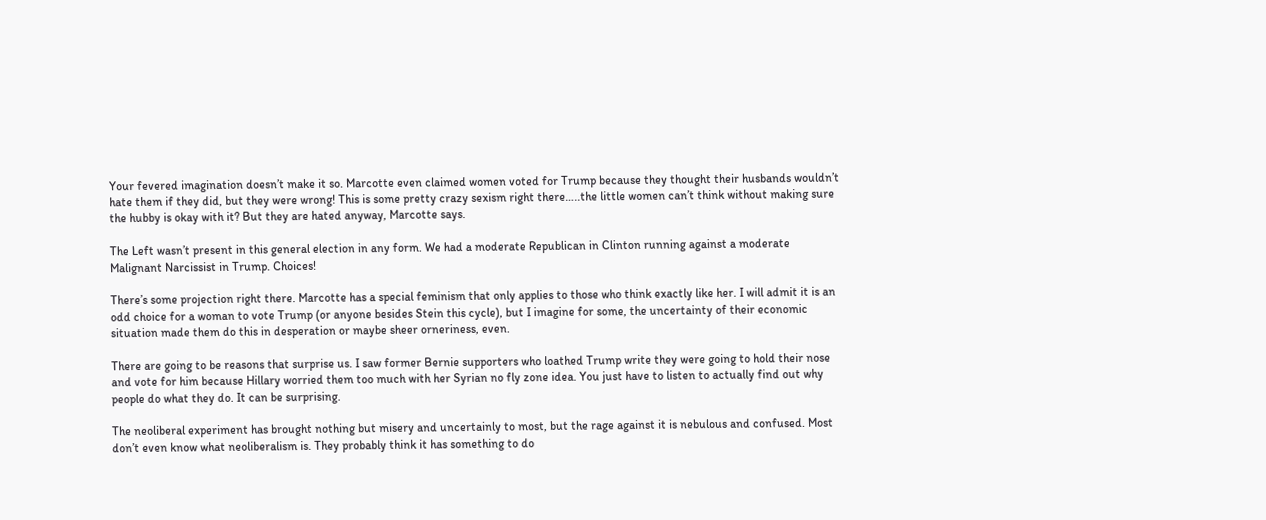Your fevered imagination doesn’t make it so. Marcotte even claimed women voted for Trump because they thought their husbands wouldn’t hate them if they did, but they were wrong! This is some pretty crazy sexism right there…..the little women can’t think without making sure the hubby is okay with it? But they are hated anyway, Marcotte says.

The Left wasn’t present in this general election in any form. We had a moderate Republican in Clinton running against a moderate Malignant Narcissist in Trump. Choices!

There’s some projection right there. Marcotte has a special feminism that only applies to those who think exactly like her. I will admit it is an odd choice for a woman to vote Trump (or anyone besides Stein this cycle), but I imagine for some, the uncertainty of their economic situation made them do this in desperation or maybe sheer orneriness, even.

There are going to be reasons that surprise us. I saw former Bernie supporters who loathed Trump write they were going to hold their nose and vote for him because Hillary worried them too much with her Syrian no fly zone idea. You just have to listen to actually find out why people do what they do. It can be surprising.

The neoliberal experiment has brought nothing but misery and uncertainly to most, but the rage against it is nebulous and confused. Most don’t even know what neoliberalism is. They probably think it has something to do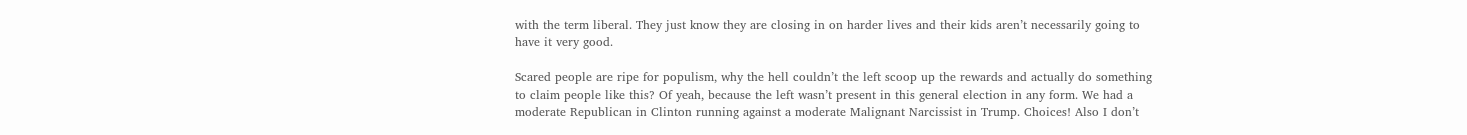with the term liberal. They just know they are closing in on harder lives and their kids aren’t necessarily going to have it very good.

Scared people are ripe for populism, why the hell couldn’t the left scoop up the rewards and actually do something to claim people like this? Of yeah, because the left wasn’t present in this general election in any form. We had a moderate Republican in Clinton running against a moderate Malignant Narcissist in Trump. Choices! Also I don’t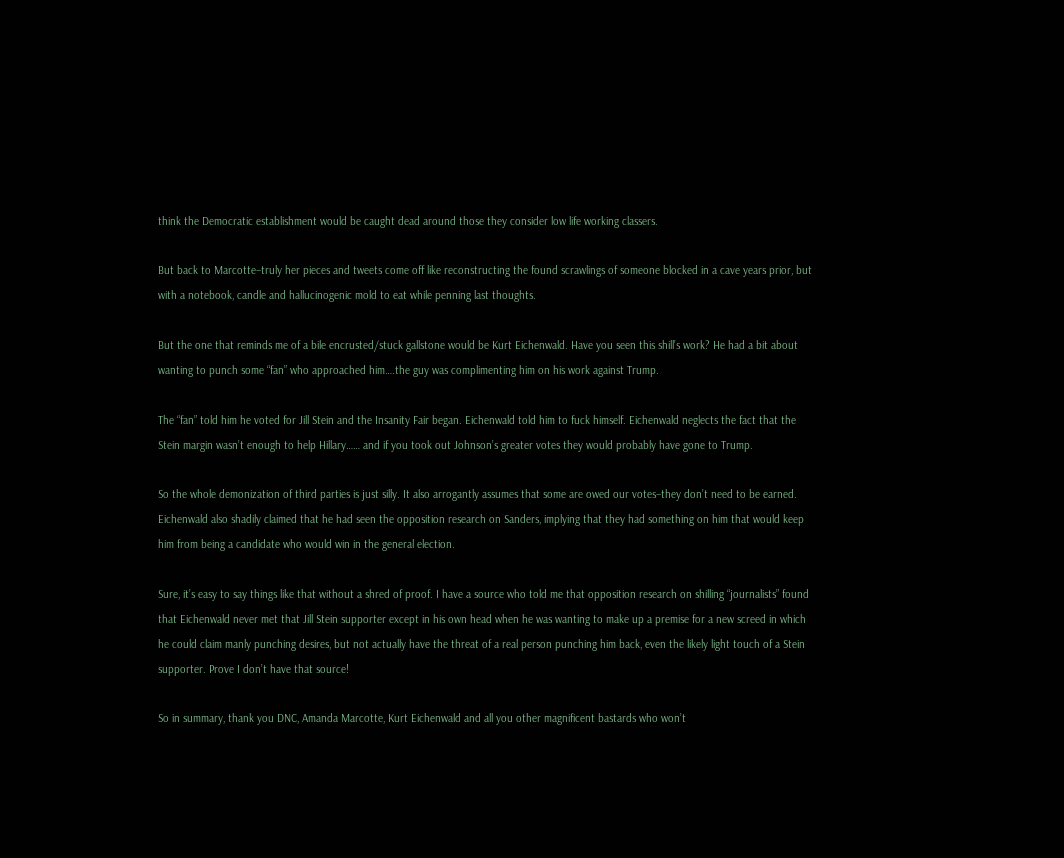think the Democratic establishment would be caught dead around those they consider low life working classers.

But back to Marcotte–truly her pieces and tweets come off like reconstructing the found scrawlings of someone blocked in a cave years prior, but with a notebook, candle and hallucinogenic mold to eat while penning last thoughts.

But the one that reminds me of a bile encrusted/stuck gallstone would be Kurt Eichenwald. Have you seen this shill’s work? He had a bit about wanting to punch some “fan” who approached him….the guy was complimenting him on his work against Trump.

The “fan” told him he voted for Jill Stein and the Insanity Fair began. Eichenwald told him to fuck himself. Eichenwald neglects the fact that the Stein margin wasn’t enough to help Hillary…… and if you took out Johnson’s greater votes they would probably have gone to Trump.

So the whole demonization of third parties is just silly. It also arrogantly assumes that some are owed our votes–they don’t need to be earned. Eichenwald also shadily claimed that he had seen the opposition research on Sanders, implying that they had something on him that would keep him from being a candidate who would win in the general election.

Sure, it’s easy to say things like that without a shred of proof. I have a source who told me that opposition research on shilling “journalists” found that Eichenwald never met that Jill Stein supporter except in his own head when he was wanting to make up a premise for a new screed in which he could claim manly punching desires, but not actually have the threat of a real person punching him back, even the likely light touch of a Stein supporter. Prove I don’t have that source!

So in summary, thank you DNC, Amanda Marcotte, Kurt Eichenwald and all you other magnificent bastards who won’t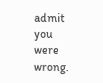admit you were wrong.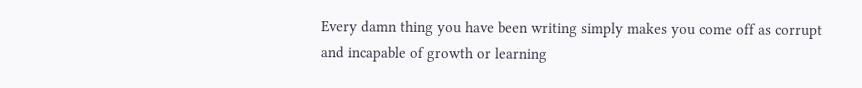Every damn thing you have been writing simply makes you come off as corrupt and incapable of growth or learning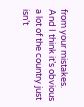from your mistakes. And I think it’s obvious a lot of the country just isn’t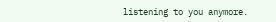listening to you anymore.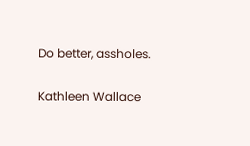Do better, assholes.


Kathleen Wallace